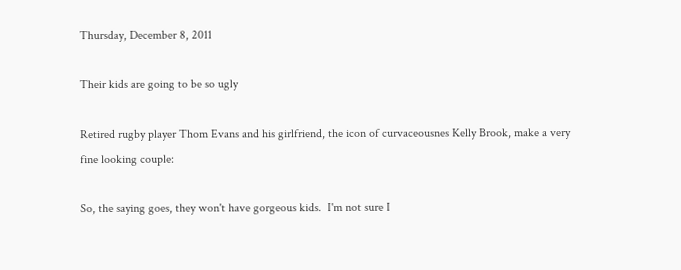Thursday, December 8, 2011

Their kids are going to be so ugly

Retired rugby player Thom Evans and his girlfriend, the icon of curvaceousnes Kelly Brook, make a very fine looking couple:

So, the saying goes, they won't have gorgeous kids.  I'm not sure I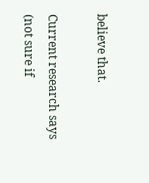believe that.

Current research says (not sure if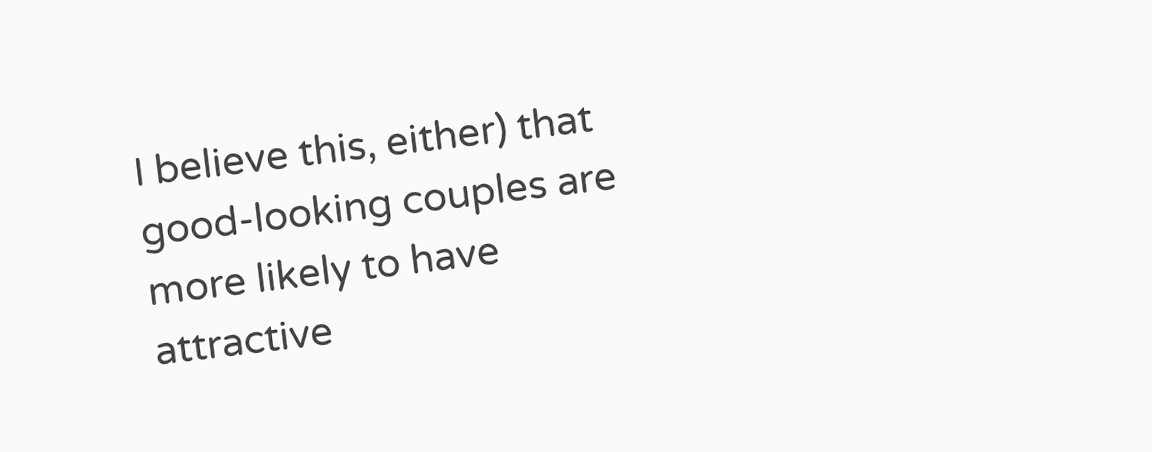I believe this, either) that good-looking couples are more likely to have attractive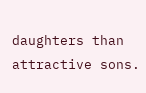daughters than attractive sons.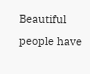Beautiful people have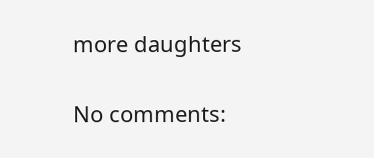more daughters

No comments: